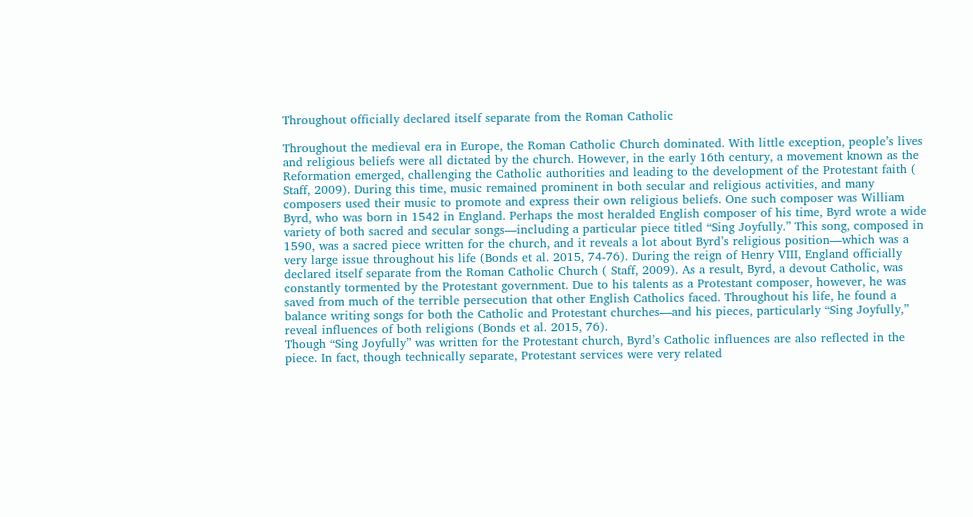Throughout officially declared itself separate from the Roman Catholic

Throughout the medieval era in Europe, the Roman Catholic Church dominated. With little exception, people’s lives and religious beliefs were all dictated by the church. However, in the early 16th century, a movement known as the Reformation emerged, challenging the Catholic authorities and leading to the development of the Protestant faith ( Staff, 2009). During this time, music remained prominent in both secular and religious activities, and many composers used their music to promote and express their own religious beliefs. One such composer was William Byrd, who was born in 1542 in England. Perhaps the most heralded English composer of his time, Byrd wrote a wide variety of both sacred and secular songs—including a particular piece titled “Sing Joyfully.” This song, composed in 1590, was a sacred piece written for the church, and it reveals a lot about Byrd’s religious position—which was a very large issue throughout his life (Bonds et al. 2015, 74-76). During the reign of Henry VIII, England officially declared itself separate from the Roman Catholic Church ( Staff, 2009). As a result, Byrd, a devout Catholic, was constantly tormented by the Protestant government. Due to his talents as a Protestant composer, however, he was saved from much of the terrible persecution that other English Catholics faced. Throughout his life, he found a balance writing songs for both the Catholic and Protestant churches—and his pieces, particularly “Sing Joyfully,” reveal influences of both religions (Bonds et al. 2015, 76).
Though “Sing Joyfully” was written for the Protestant church, Byrd’s Catholic influences are also reflected in the piece. In fact, though technically separate, Protestant services were very related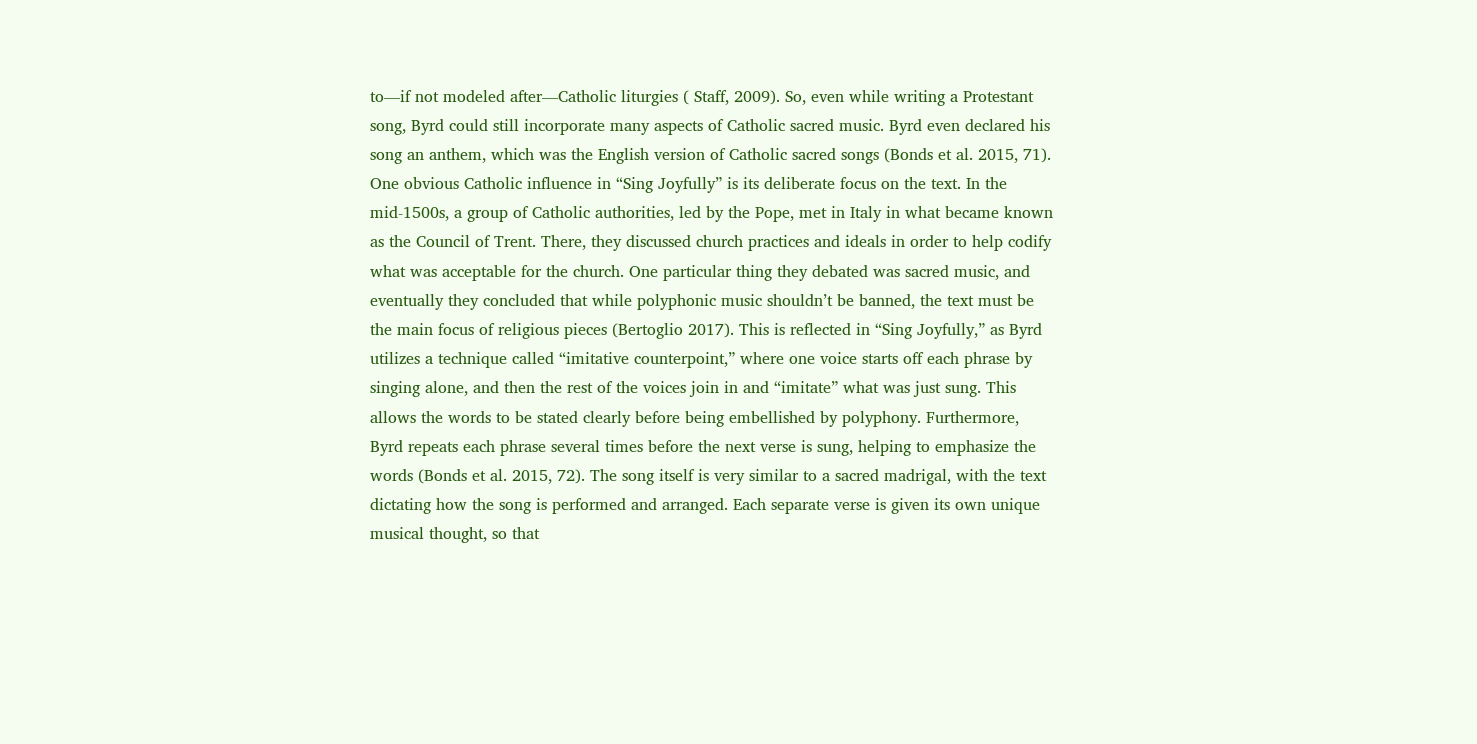to—if not modeled after—Catholic liturgies ( Staff, 2009). So, even while writing a Protestant song, Byrd could still incorporate many aspects of Catholic sacred music. Byrd even declared his song an anthem, which was the English version of Catholic sacred songs (Bonds et al. 2015, 71). One obvious Catholic influence in “Sing Joyfully” is its deliberate focus on the text. In the mid-1500s, a group of Catholic authorities, led by the Pope, met in Italy in what became known as the Council of Trent. There, they discussed church practices and ideals in order to help codify what was acceptable for the church. One particular thing they debated was sacred music, and eventually they concluded that while polyphonic music shouldn’t be banned, the text must be the main focus of religious pieces (Bertoglio 2017). This is reflected in “Sing Joyfully,” as Byrd utilizes a technique called “imitative counterpoint,” where one voice starts off each phrase by singing alone, and then the rest of the voices join in and “imitate” what was just sung. This allows the words to be stated clearly before being embellished by polyphony. Furthermore, Byrd repeats each phrase several times before the next verse is sung, helping to emphasize the words (Bonds et al. 2015, 72). The song itself is very similar to a sacred madrigal, with the text dictating how the song is performed and arranged. Each separate verse is given its own unique musical thought, so that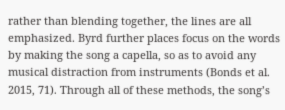rather than blending together, the lines are all emphasized. Byrd further places focus on the words by making the song a capella, so as to avoid any musical distraction from instruments (Bonds et al. 2015, 71). Through all of these methods, the song’s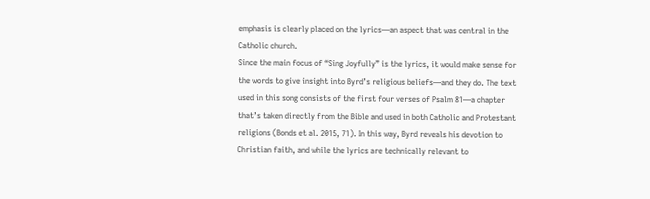emphasis is clearly placed on the lyrics—an aspect that was central in the Catholic church.
Since the main focus of “Sing Joyfully” is the lyrics, it would make sense for the words to give insight into Byrd’s religious beliefs—and they do. The text used in this song consists of the first four verses of Psalm 81—a chapter that’s taken directly from the Bible and used in both Catholic and Protestant religions (Bonds et al. 2015, 71). In this way, Byrd reveals his devotion to Christian faith, and while the lyrics are technically relevant to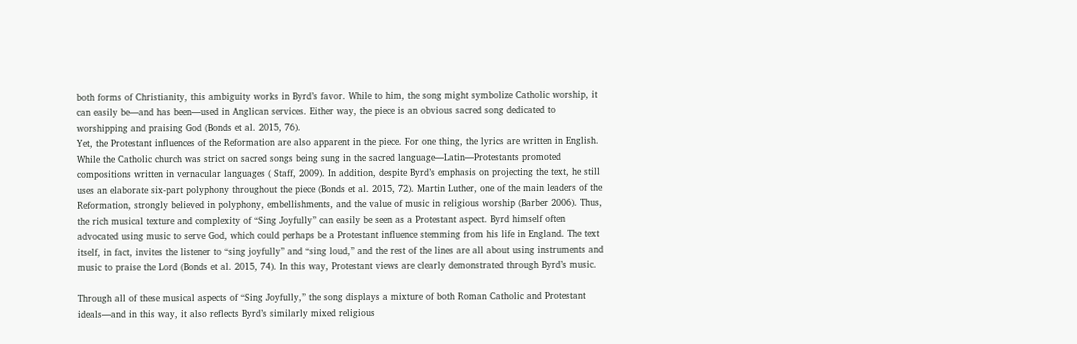both forms of Christianity, this ambiguity works in Byrd’s favor. While to him, the song might symbolize Catholic worship, it can easily be—and has been—used in Anglican services. Either way, the piece is an obvious sacred song dedicated to worshipping and praising God (Bonds et al. 2015, 76).
Yet, the Protestant influences of the Reformation are also apparent in the piece. For one thing, the lyrics are written in English. While the Catholic church was strict on sacred songs being sung in the sacred language—Latin—Protestants promoted compositions written in vernacular languages ( Staff, 2009). In addition, despite Byrd’s emphasis on projecting the text, he still uses an elaborate six-part polyphony throughout the piece (Bonds et al. 2015, 72). Martin Luther, one of the main leaders of the Reformation, strongly believed in polyphony, embellishments, and the value of music in religious worship (Barber 2006). Thus, the rich musical texture and complexity of “Sing Joyfully” can easily be seen as a Protestant aspect. Byrd himself often advocated using music to serve God, which could perhaps be a Protestant influence stemming from his life in England. The text itself, in fact, invites the listener to “sing joyfully” and “sing loud,” and the rest of the lines are all about using instruments and music to praise the Lord (Bonds et al. 2015, 74). In this way, Protestant views are clearly demonstrated through Byrd’s music.

Through all of these musical aspects of “Sing Joyfully,” the song displays a mixture of both Roman Catholic and Protestant ideals—and in this way, it also reflects Byrd’s similarly mixed religious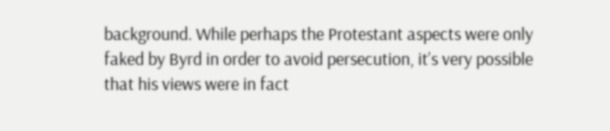background. While perhaps the Protestant aspects were only faked by Byrd in order to avoid persecution, it’s very possible that his views were in fact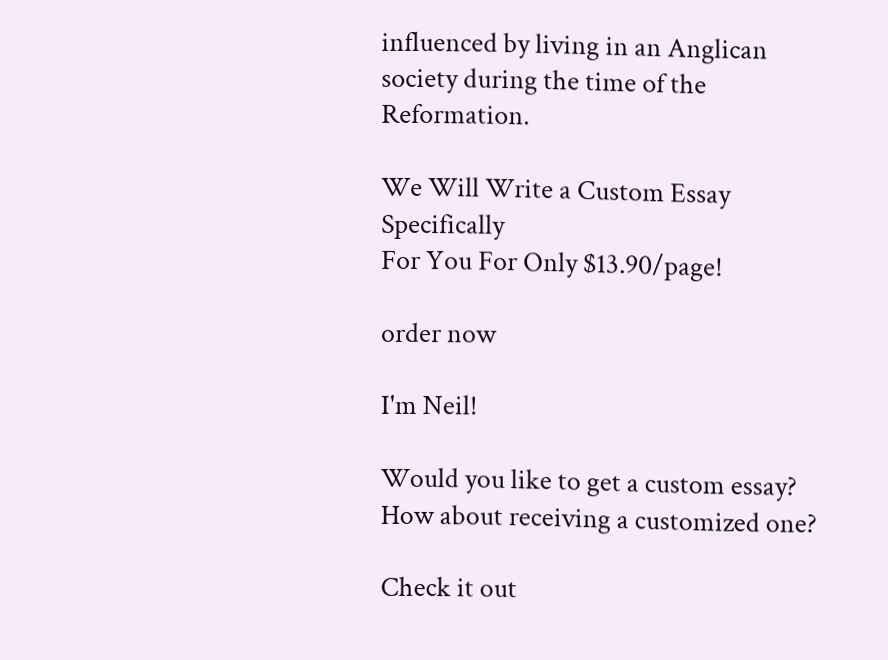influenced by living in an Anglican society during the time of the Reformation.

We Will Write a Custom Essay Specifically
For You For Only $13.90/page!

order now

I'm Neil!

Would you like to get a custom essay? How about receiving a customized one?

Check it out